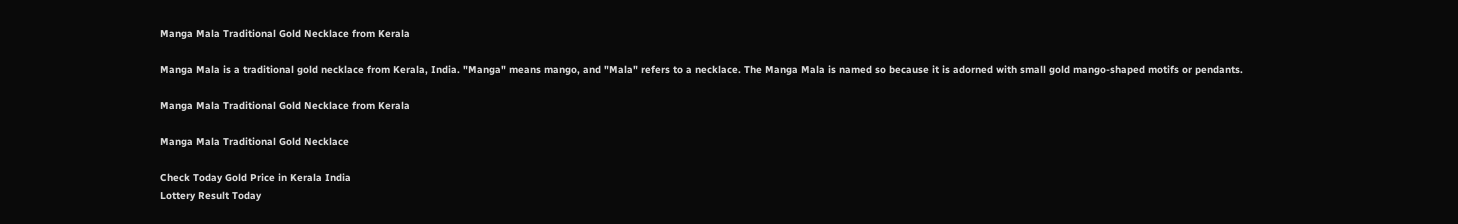Manga Mala Traditional Gold Necklace from Kerala

Manga Mala is a traditional gold necklace from Kerala, India. "Manga" means mango, and "Mala" refers to a necklace. The Manga Mala is named so because it is adorned with small gold mango-shaped motifs or pendants.

Manga Mala Traditional Gold Necklace from Kerala

Manga Mala Traditional Gold Necklace

Check Today Gold Price in Kerala India
Lottery Result Today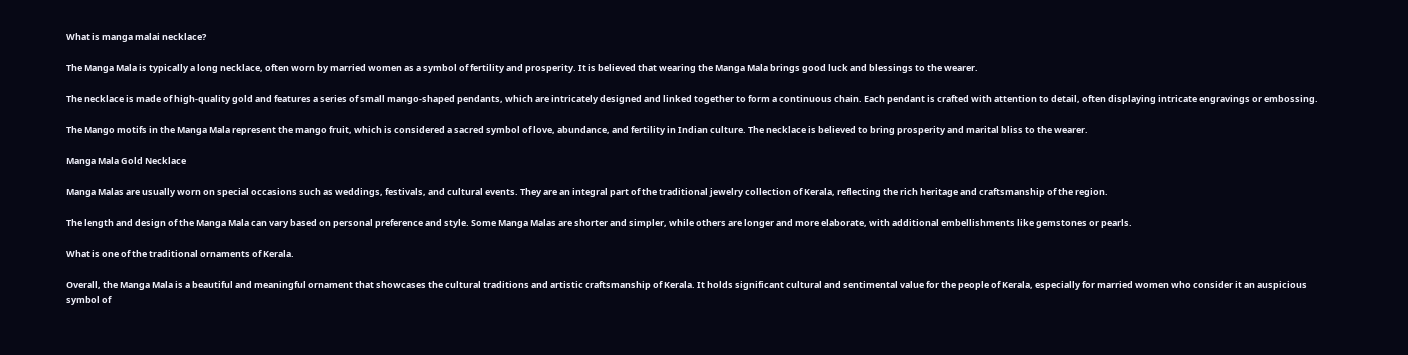What is manga malai necklace?

The Manga Mala is typically a long necklace, often worn by married women as a symbol of fertility and prosperity. It is believed that wearing the Manga Mala brings good luck and blessings to the wearer.

The necklace is made of high-quality gold and features a series of small mango-shaped pendants, which are intricately designed and linked together to form a continuous chain. Each pendant is crafted with attention to detail, often displaying intricate engravings or embossing.

The Mango motifs in the Manga Mala represent the mango fruit, which is considered a sacred symbol of love, abundance, and fertility in Indian culture. The necklace is believed to bring prosperity and marital bliss to the wearer.

Manga Mala Gold Necklace

Manga Malas are usually worn on special occasions such as weddings, festivals, and cultural events. They are an integral part of the traditional jewelry collection of Kerala, reflecting the rich heritage and craftsmanship of the region.

The length and design of the Manga Mala can vary based on personal preference and style. Some Manga Malas are shorter and simpler, while others are longer and more elaborate, with additional embellishments like gemstones or pearls.

What is one of the traditional ornaments of Kerala.

Overall, the Manga Mala is a beautiful and meaningful ornament that showcases the cultural traditions and artistic craftsmanship of Kerala. It holds significant cultural and sentimental value for the people of Kerala, especially for married women who consider it an auspicious symbol of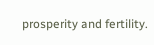prosperity and fertility.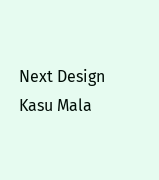Next Design Kasu Mala